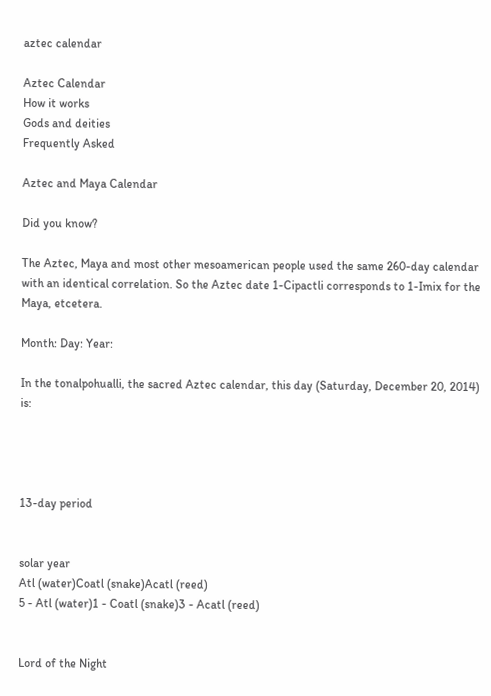aztec calendar

Aztec Calendar
How it works
Gods and deities
Frequently Asked

Aztec and Maya Calendar

Did you know?

The Aztec, Maya and most other mesoamerican people used the same 260-day calendar with an identical correlation. So the Aztec date 1-Cipactli corresponds to 1-Imix for the Maya, etcetera.

Month: Day: Year:

In the tonalpohualli, the sacred Aztec calendar, this day (Saturday, December 20, 2014) is:




13-day period


solar year
Atl (water)Coatl (snake)Acatl (reed)
5 - Atl (water)1 - Coatl (snake)3 - Acatl (reed)


Lord of the Night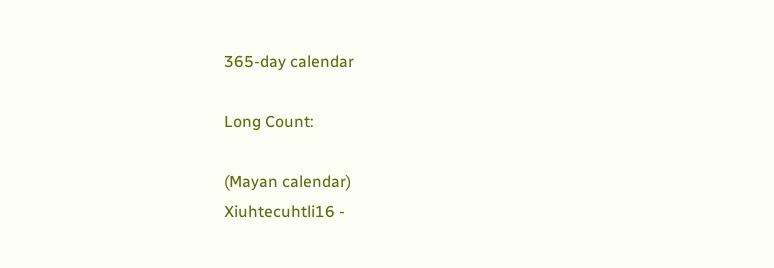365-day calendar

Long Count:

(Mayan calendar)
Xiuhtecuhtli16 -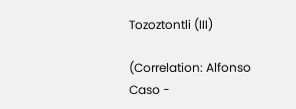Tozoztontli (III)

(Correlation: Alfonso Caso -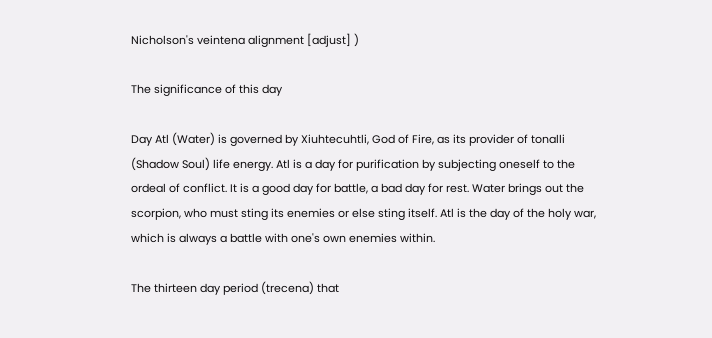Nicholson's veintena alignment [adjust] )

The significance of this day

Day Atl (Water) is governed by Xiuhtecuhtli, God of Fire, as its provider of tonalli (Shadow Soul) life energy. Atl is a day for purification by subjecting oneself to the ordeal of conflict. It is a good day for battle, a bad day for rest. Water brings out the scorpion, who must sting its enemies or else sting itself. Atl is the day of the holy war, which is always a battle with one's own enemies within.

The thirteen day period (trecena) that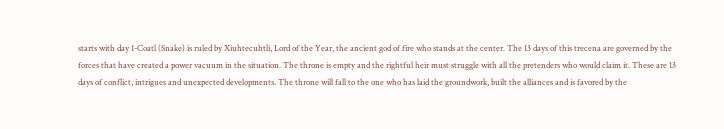starts with day 1-Coatl (Snake) is ruled by Xiuhtecuhtli, Lord of the Year, the ancient god of fire who stands at the center. The 13 days of this trecena are governed by the forces that have created a power vacuum in the situation. The throne is empty and the rightful heir must struggle with all the pretenders who would claim it. These are 13 days of conflict, intrigues and unexpected developments. The throne will fall to the one who has laid the groundwork, built the alliances and is favored by the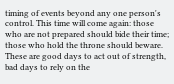timing of events beyond any one person's control. This time will come again: those who are not prepared should bide their time; those who hold the throne should beware. These are good days to act out of strength, bad days to rely on the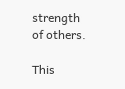strength of others.

This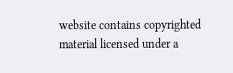website contains copyrighted material licensed under a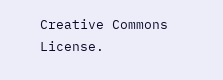Creative Commons License.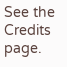See the Credits page.